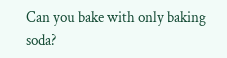Can you bake with only baking soda?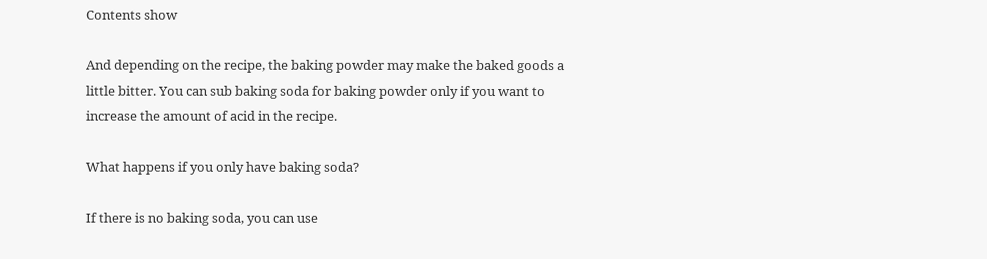Contents show

And depending on the recipe, the baking powder may make the baked goods a little bitter. You can sub baking soda for baking powder only if you want to increase the amount of acid in the recipe.

What happens if you only have baking soda?

If there is no baking soda, you can use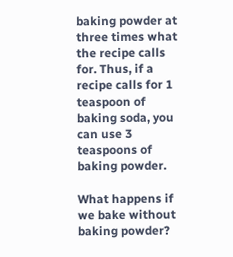baking powder at three times what the recipe calls for. Thus, if a recipe calls for 1 teaspoon of baking soda, you can use 3 teaspoons of baking powder.

What happens if we bake without baking powder?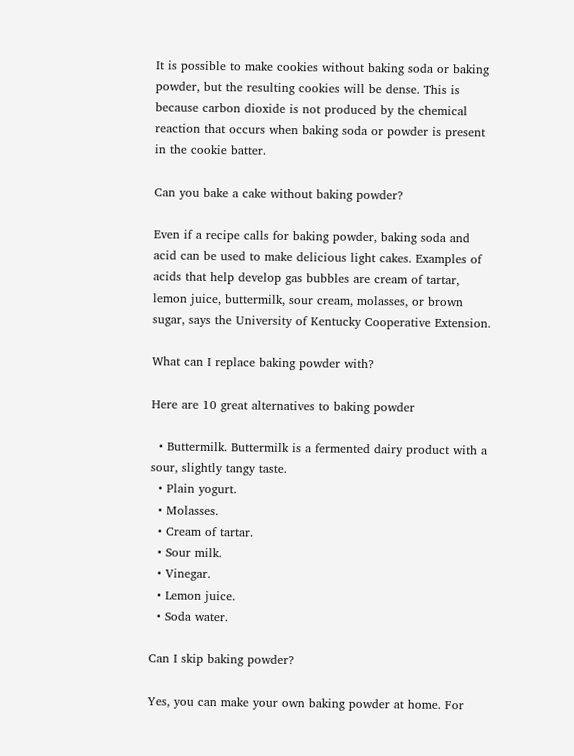It is possible to make cookies without baking soda or baking powder, but the resulting cookies will be dense. This is because carbon dioxide is not produced by the chemical reaction that occurs when baking soda or powder is present in the cookie batter.

Can you bake a cake without baking powder?

Even if a recipe calls for baking powder, baking soda and acid can be used to make delicious light cakes. Examples of acids that help develop gas bubbles are cream of tartar, lemon juice, buttermilk, sour cream, molasses, or brown sugar, says the University of Kentucky Cooperative Extension.

What can I replace baking powder with?

Here are 10 great alternatives to baking powder

  • Buttermilk. Buttermilk is a fermented dairy product with a sour, slightly tangy taste.
  • Plain yogurt.
  • Molasses.
  • Cream of tartar.
  • Sour milk.
  • Vinegar.
  • Lemon juice.
  • Soda water.

Can I skip baking powder?

Yes, you can make your own baking powder at home. For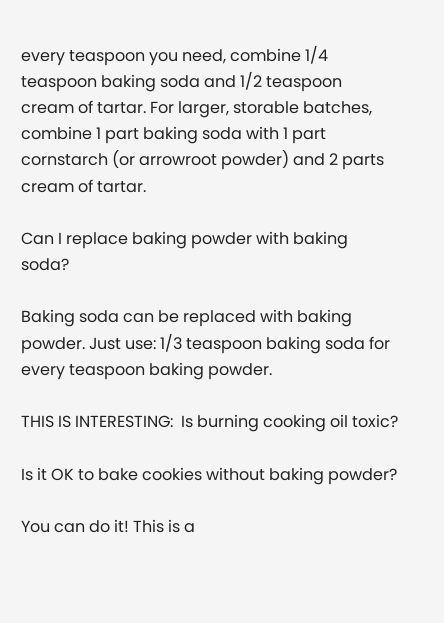every teaspoon you need, combine 1/4 teaspoon baking soda and 1/2 teaspoon cream of tartar. For larger, storable batches, combine 1 part baking soda with 1 part cornstarch (or arrowroot powder) and 2 parts cream of tartar.

Can I replace baking powder with baking soda?

Baking soda can be replaced with baking powder. Just use: 1/3 teaspoon baking soda for every teaspoon baking powder.

THIS IS INTERESTING:  Is burning cooking oil toxic?

Is it OK to bake cookies without baking powder?

You can do it! This is a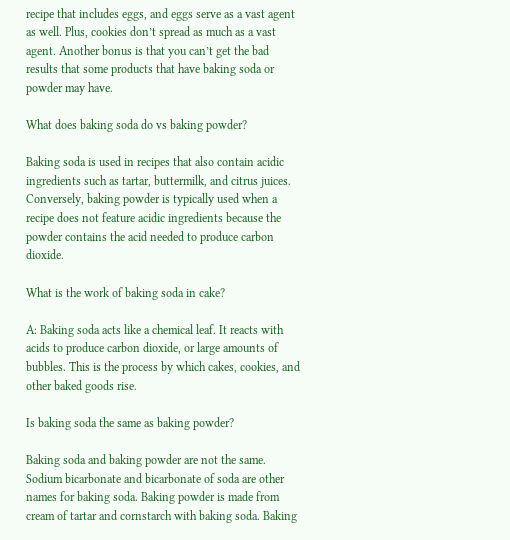recipe that includes eggs, and eggs serve as a vast agent as well. Plus, cookies don’t spread as much as a vast agent. Another bonus is that you can’t get the bad results that some products that have baking soda or powder may have.

What does baking soda do vs baking powder?

Baking soda is used in recipes that also contain acidic ingredients such as tartar, buttermilk, and citrus juices. Conversely, baking powder is typically used when a recipe does not feature acidic ingredients because the powder contains the acid needed to produce carbon dioxide.

What is the work of baking soda in cake?

A: Baking soda acts like a chemical leaf. It reacts with acids to produce carbon dioxide, or large amounts of bubbles. This is the process by which cakes, cookies, and other baked goods rise.

Is baking soda the same as baking powder?

Baking soda and baking powder are not the same. Sodium bicarbonate and bicarbonate of soda are other names for baking soda. Baking powder is made from cream of tartar and cornstarch with baking soda. Baking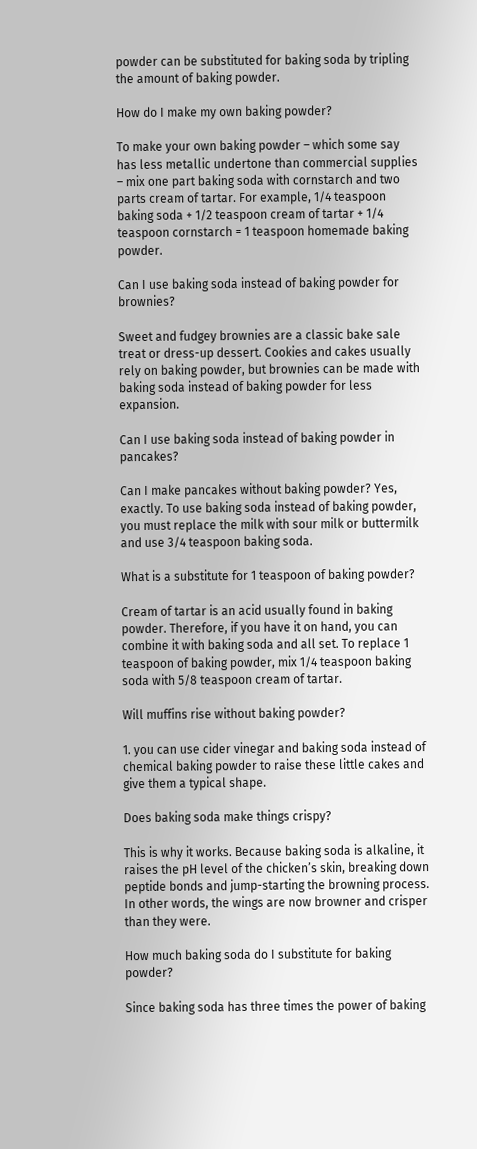powder can be substituted for baking soda by tripling the amount of baking powder.

How do I make my own baking powder?

To make your own baking powder – which some say has less metallic undertone than commercial supplies – mix one part baking soda with cornstarch and two parts cream of tartar. For example, 1/4 teaspoon baking soda + 1/2 teaspoon cream of tartar + 1/4 teaspoon cornstarch = 1 teaspoon homemade baking powder.

Can I use baking soda instead of baking powder for brownies?

Sweet and fudgey brownies are a classic bake sale treat or dress-up dessert. Cookies and cakes usually rely on baking powder, but brownies can be made with baking soda instead of baking powder for less expansion.

Can I use baking soda instead of baking powder in pancakes?

Can I make pancakes without baking powder? Yes, exactly. To use baking soda instead of baking powder, you must replace the milk with sour milk or buttermilk and use 3/4 teaspoon baking soda.

What is a substitute for 1 teaspoon of baking powder?

Cream of tartar is an acid usually found in baking powder. Therefore, if you have it on hand, you can combine it with baking soda and all set. To replace 1 teaspoon of baking powder, mix 1/4 teaspoon baking soda with 5/8 teaspoon cream of tartar.

Will muffins rise without baking powder?

1. you can use cider vinegar and baking soda instead of chemical baking powder to raise these little cakes and give them a typical shape.

Does baking soda make things crispy?

This is why it works. Because baking soda is alkaline, it raises the pH level of the chicken’s skin, breaking down peptide bonds and jump-starting the browning process. In other words, the wings are now browner and crisper than they were.

How much baking soda do I substitute for baking powder?

Since baking soda has three times the power of baking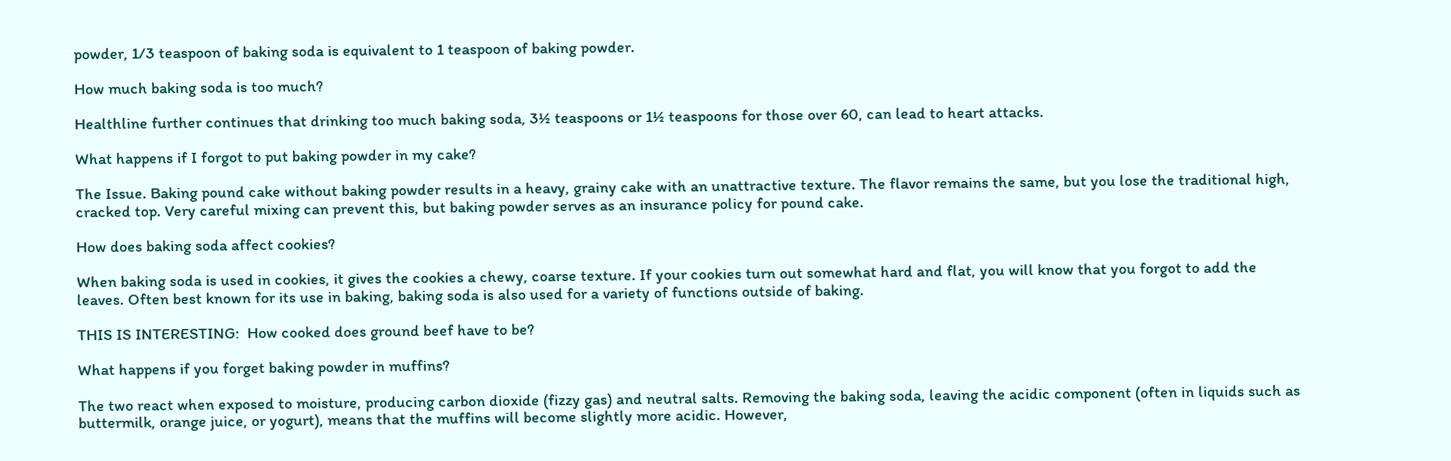powder, 1/3 teaspoon of baking soda is equivalent to 1 teaspoon of baking powder.

How much baking soda is too much?

Healthline further continues that drinking too much baking soda, 3½ teaspoons or 1½ teaspoons for those over 60, can lead to heart attacks.

What happens if I forgot to put baking powder in my cake?

The Issue. Baking pound cake without baking powder results in a heavy, grainy cake with an unattractive texture. The flavor remains the same, but you lose the traditional high, cracked top. Very careful mixing can prevent this, but baking powder serves as an insurance policy for pound cake.

How does baking soda affect cookies?

When baking soda is used in cookies, it gives the cookies a chewy, coarse texture. If your cookies turn out somewhat hard and flat, you will know that you forgot to add the leaves. Often best known for its use in baking, baking soda is also used for a variety of functions outside of baking.

THIS IS INTERESTING:  How cooked does ground beef have to be?

What happens if you forget baking powder in muffins?

The two react when exposed to moisture, producing carbon dioxide (fizzy gas) and neutral salts. Removing the baking soda, leaving the acidic component (often in liquids such as buttermilk, orange juice, or yogurt), means that the muffins will become slightly more acidic. However,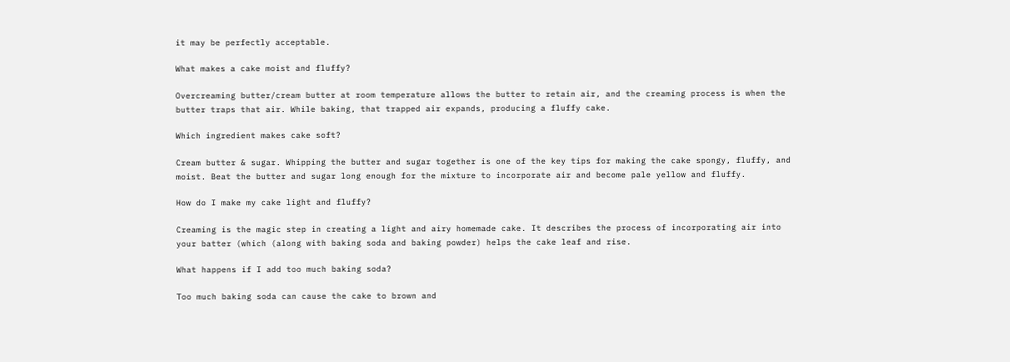it may be perfectly acceptable.

What makes a cake moist and fluffy?

Overcreaming butter/cream butter at room temperature allows the butter to retain air, and the creaming process is when the butter traps that air. While baking, that trapped air expands, producing a fluffy cake.

Which ingredient makes cake soft?

Cream butter & sugar. Whipping the butter and sugar together is one of the key tips for making the cake spongy, fluffy, and moist. Beat the butter and sugar long enough for the mixture to incorporate air and become pale yellow and fluffy.

How do I make my cake light and fluffy?

Creaming is the magic step in creating a light and airy homemade cake. It describes the process of incorporating air into your batter (which (along with baking soda and baking powder) helps the cake leaf and rise.

What happens if I add too much baking soda?

Too much baking soda can cause the cake to brown and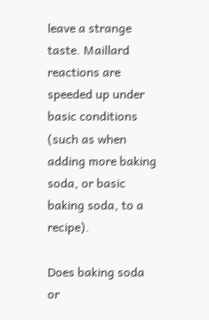leave a strange taste. Maillard reactions are speeded up under basic conditions (such as when adding more baking soda, or basic baking soda, to a recipe).

Does baking soda or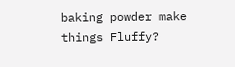baking powder make things Fluffy?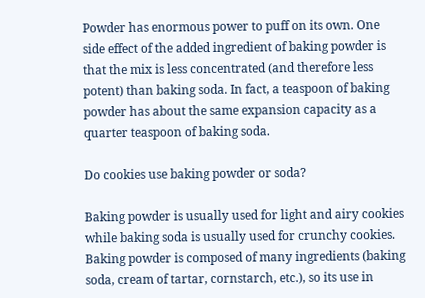Powder has enormous power to puff on its own. One side effect of the added ingredient of baking powder is that the mix is less concentrated (and therefore less potent) than baking soda. In fact, a teaspoon of baking powder has about the same expansion capacity as a quarter teaspoon of baking soda.

Do cookies use baking powder or soda?

Baking powder is usually used for light and airy cookies while baking soda is usually used for crunchy cookies. Baking powder is composed of many ingredients (baking soda, cream of tartar, cornstarch, etc.), so its use in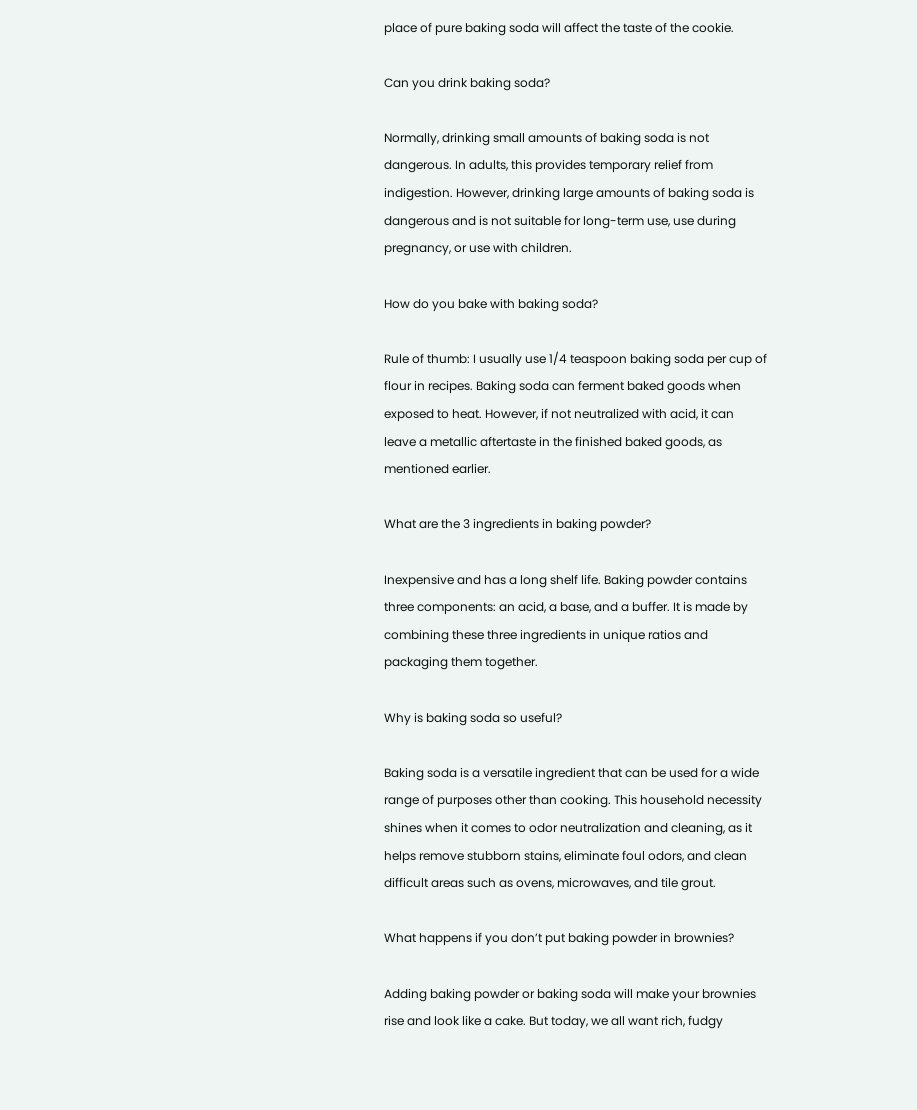place of pure baking soda will affect the taste of the cookie.

Can you drink baking soda?

Normally, drinking small amounts of baking soda is not dangerous. In adults, this provides temporary relief from indigestion. However, drinking large amounts of baking soda is dangerous and is not suitable for long-term use, use during pregnancy, or use with children.

How do you bake with baking soda?

Rule of thumb: I usually use 1/4 teaspoon baking soda per cup of flour in recipes. Baking soda can ferment baked goods when exposed to heat. However, if not neutralized with acid, it can leave a metallic aftertaste in the finished baked goods, as mentioned earlier.

What are the 3 ingredients in baking powder?

Inexpensive and has a long shelf life. Baking powder contains three components: an acid, a base, and a buffer. It is made by combining these three ingredients in unique ratios and packaging them together.

Why is baking soda so useful?

Baking soda is a versatile ingredient that can be used for a wide range of purposes other than cooking. This household necessity shines when it comes to odor neutralization and cleaning, as it helps remove stubborn stains, eliminate foul odors, and clean difficult areas such as ovens, microwaves, and tile grout.

What happens if you don’t put baking powder in brownies?

Adding baking powder or baking soda will make your brownies rise and look like a cake. But today, we all want rich, fudgy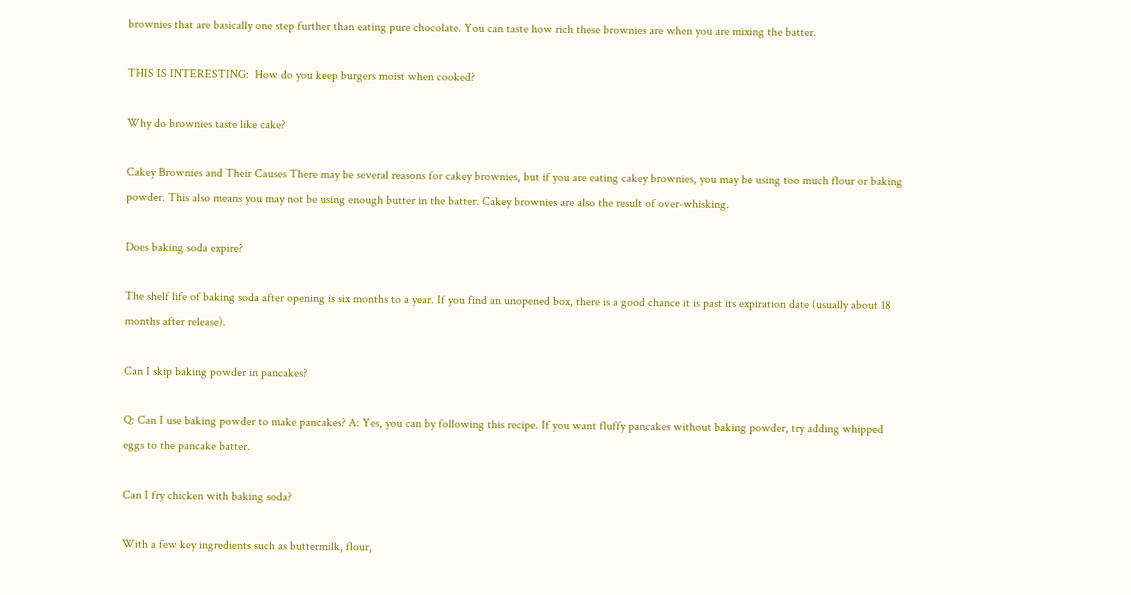brownies that are basically one step further than eating pure chocolate. You can taste how rich these brownies are when you are mixing the batter.

THIS IS INTERESTING:  How do you keep burgers moist when cooked?

Why do brownies taste like cake?

Cakey Brownies and Their Causes There may be several reasons for cakey brownies, but if you are eating cakey brownies, you may be using too much flour or baking powder. This also means you may not be using enough butter in the batter. Cakey brownies are also the result of over-whisking.

Does baking soda expire?

The shelf life of baking soda after opening is six months to a year. If you find an unopened box, there is a good chance it is past its expiration date (usually about 18 months after release).

Can I skip baking powder in pancakes?

Q: Can I use baking powder to make pancakes? A: Yes, you can by following this recipe. If you want fluffy pancakes without baking powder, try adding whipped eggs to the pancake batter.

Can I fry chicken with baking soda?

With a few key ingredients such as buttermilk, flour,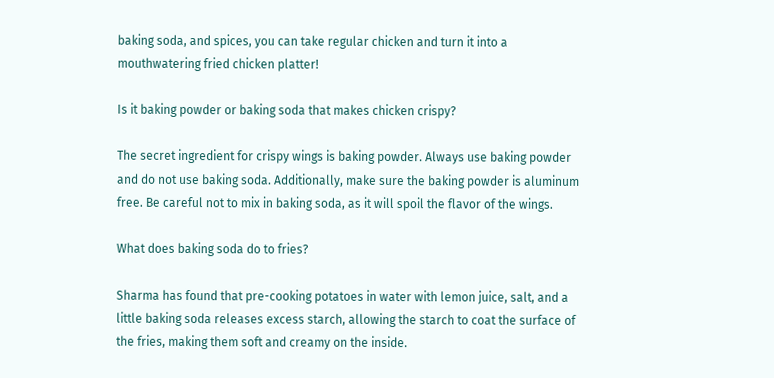baking soda, and spices, you can take regular chicken and turn it into a mouthwatering fried chicken platter!

Is it baking powder or baking soda that makes chicken crispy?

The secret ingredient for crispy wings is baking powder. Always use baking powder and do not use baking soda. Additionally, make sure the baking powder is aluminum free. Be careful not to mix in baking soda, as it will spoil the flavor of the wings.

What does baking soda do to fries?

Sharma has found that pre-cooking potatoes in water with lemon juice, salt, and a little baking soda releases excess starch, allowing the starch to coat the surface of the fries, making them soft and creamy on the inside.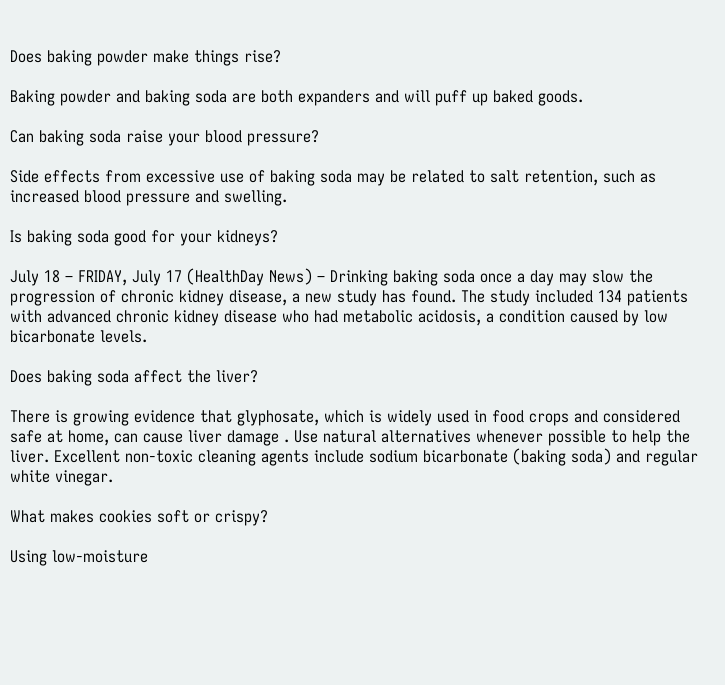Does baking powder make things rise?

Baking powder and baking soda are both expanders and will puff up baked goods.

Can baking soda raise your blood pressure?

Side effects from excessive use of baking soda may be related to salt retention, such as increased blood pressure and swelling.

Is baking soda good for your kidneys?

July 18 – FRIDAY, July 17 (HealthDay News) – Drinking baking soda once a day may slow the progression of chronic kidney disease, a new study has found. The study included 134 patients with advanced chronic kidney disease who had metabolic acidosis, a condition caused by low bicarbonate levels.

Does baking soda affect the liver?

There is growing evidence that glyphosate, which is widely used in food crops and considered safe at home, can cause liver damage . Use natural alternatives whenever possible to help the liver. Excellent non-toxic cleaning agents include sodium bicarbonate (baking soda) and regular white vinegar.

What makes cookies soft or crispy?

Using low-moisture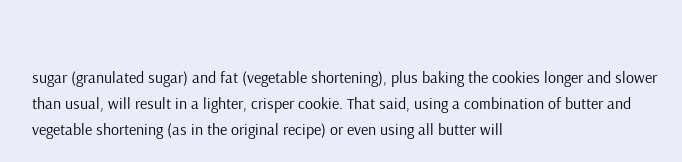sugar (granulated sugar) and fat (vegetable shortening), plus baking the cookies longer and slower than usual, will result in a lighter, crisper cookie. That said, using a combination of butter and vegetable shortening (as in the original recipe) or even using all butter will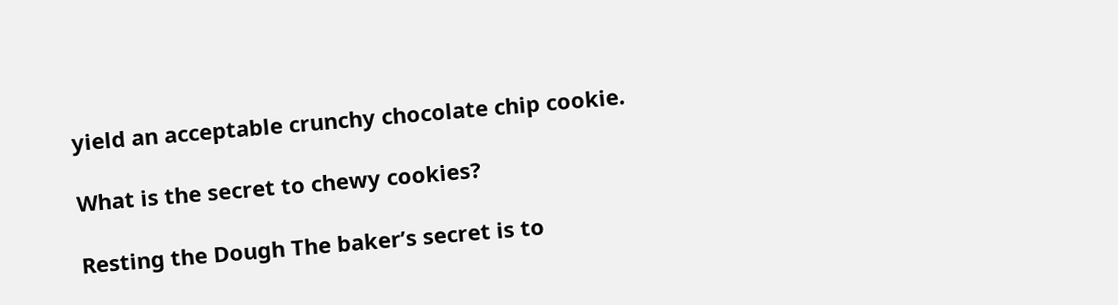yield an acceptable crunchy chocolate chip cookie.

What is the secret to chewy cookies?

Resting the Dough The baker’s secret is to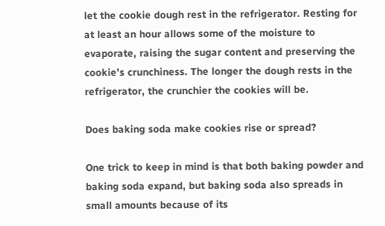let the cookie dough rest in the refrigerator. Resting for at least an hour allows some of the moisture to evaporate, raising the sugar content and preserving the cookie’s crunchiness. The longer the dough rests in the refrigerator, the crunchier the cookies will be.

Does baking soda make cookies rise or spread?

One trick to keep in mind is that both baking powder and baking soda expand, but baking soda also spreads in small amounts because of its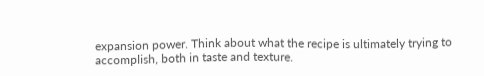expansion power. Think about what the recipe is ultimately trying to accomplish, both in taste and texture.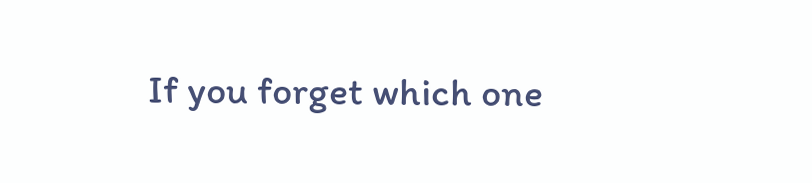If you forget which one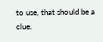to use, that should be a clue.